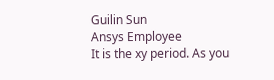Guilin Sun
Ansys Employee
It is the xy period. As you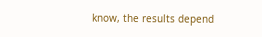know, the results depend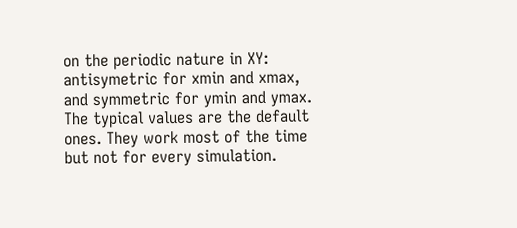on the periodic nature in XY: antisymetric for xmin and xmax, and symmetric for ymin and ymax.
The typical values are the default ones. They work most of the time but not for every simulation.